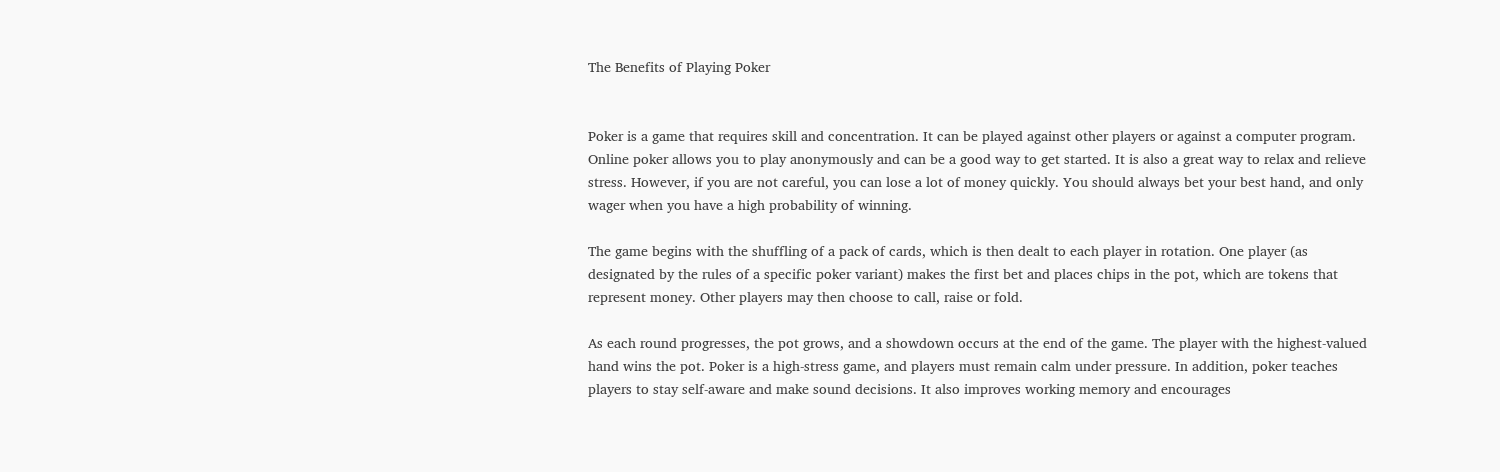The Benefits of Playing Poker


Poker is a game that requires skill and concentration. It can be played against other players or against a computer program. Online poker allows you to play anonymously and can be a good way to get started. It is also a great way to relax and relieve stress. However, if you are not careful, you can lose a lot of money quickly. You should always bet your best hand, and only wager when you have a high probability of winning.

The game begins with the shuffling of a pack of cards, which is then dealt to each player in rotation. One player (as designated by the rules of a specific poker variant) makes the first bet and places chips in the pot, which are tokens that represent money. Other players may then choose to call, raise or fold.

As each round progresses, the pot grows, and a showdown occurs at the end of the game. The player with the highest-valued hand wins the pot. Poker is a high-stress game, and players must remain calm under pressure. In addition, poker teaches players to stay self-aware and make sound decisions. It also improves working memory and encourages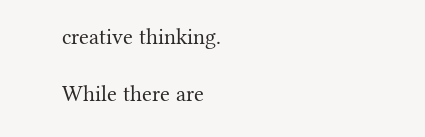creative thinking.

While there are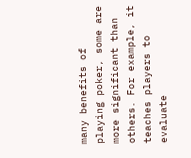many benefits of playing poker, some are more significant than others. For example, it teaches players to evaluate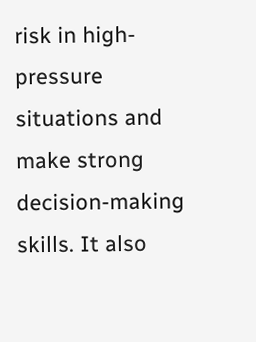risk in high-pressure situations and make strong decision-making skills. It also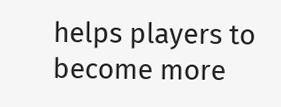helps players to become more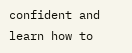confident and learn how to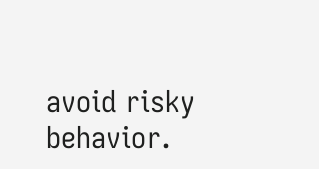avoid risky behavior.